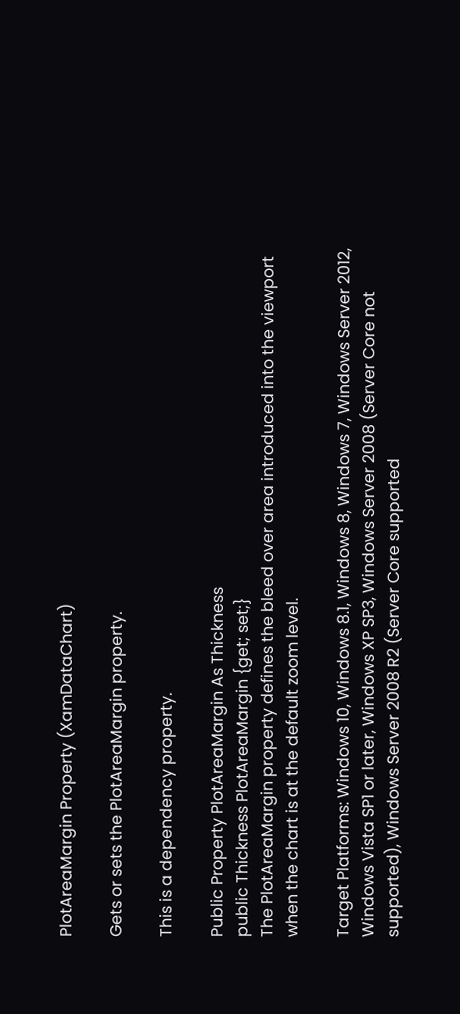PlotAreaMargin Property (XamDataChart)

Gets or sets the PlotAreaMargin property.

This is a dependency property.

Public Property PlotAreaMargin As Thickness
public Thickness PlotAreaMargin {get; set;}
The PlotAreaMargin property defines the bleed over area introduced into the viewport when the chart is at the default zoom level.

Target Platforms: Windows 10, Windows 8.1, Windows 8, Windows 7, Windows Server 2012, Windows Vista SP1 or later, Windows XP SP3, Windows Server 2008 (Server Core not supported), Windows Server 2008 R2 (Server Core supported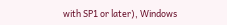with SP1 or later), Windows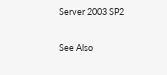Server 2003 SP2

See Also